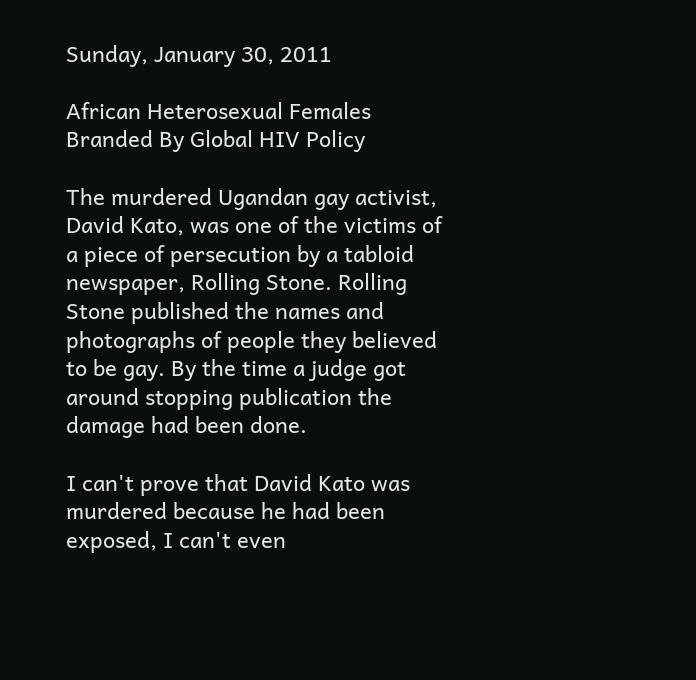Sunday, January 30, 2011

African Heterosexual Females Branded By Global HIV Policy

The murdered Ugandan gay activist, David Kato, was one of the victims of a piece of persecution by a tabloid newspaper, Rolling Stone. Rolling Stone published the names and photographs of people they believed to be gay. By the time a judge got around stopping publication the damage had been done.

I can't prove that David Kato was murdered because he had been exposed, I can't even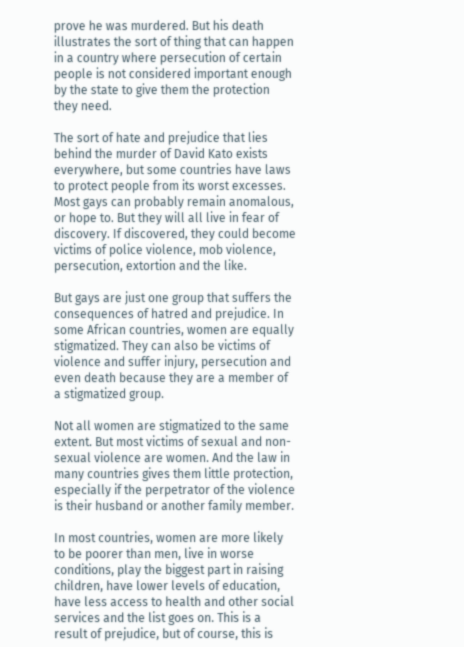prove he was murdered. But his death illustrates the sort of thing that can happen in a country where persecution of certain people is not considered important enough by the state to give them the protection they need.

The sort of hate and prejudice that lies behind the murder of David Kato exists everywhere, but some countries have laws to protect people from its worst excesses. Most gays can probably remain anomalous, or hope to. But they will all live in fear of discovery. If discovered, they could become victims of police violence, mob violence, persecution, extortion and the like.

But gays are just one group that suffers the consequences of hatred and prejudice. In some African countries, women are equally stigmatized. They can also be victims of violence and suffer injury, persecution and even death because they are a member of a stigmatized group.

Not all women are stigmatized to the same extent. But most victims of sexual and non-sexual violence are women. And the law in many countries gives them little protection, especially if the perpetrator of the violence is their husband or another family member.

In most countries, women are more likely to be poorer than men, live in worse conditions, play the biggest part in raising children, have lower levels of education, have less access to health and other social services and the list goes on. This is a result of prejudice, but of course, this is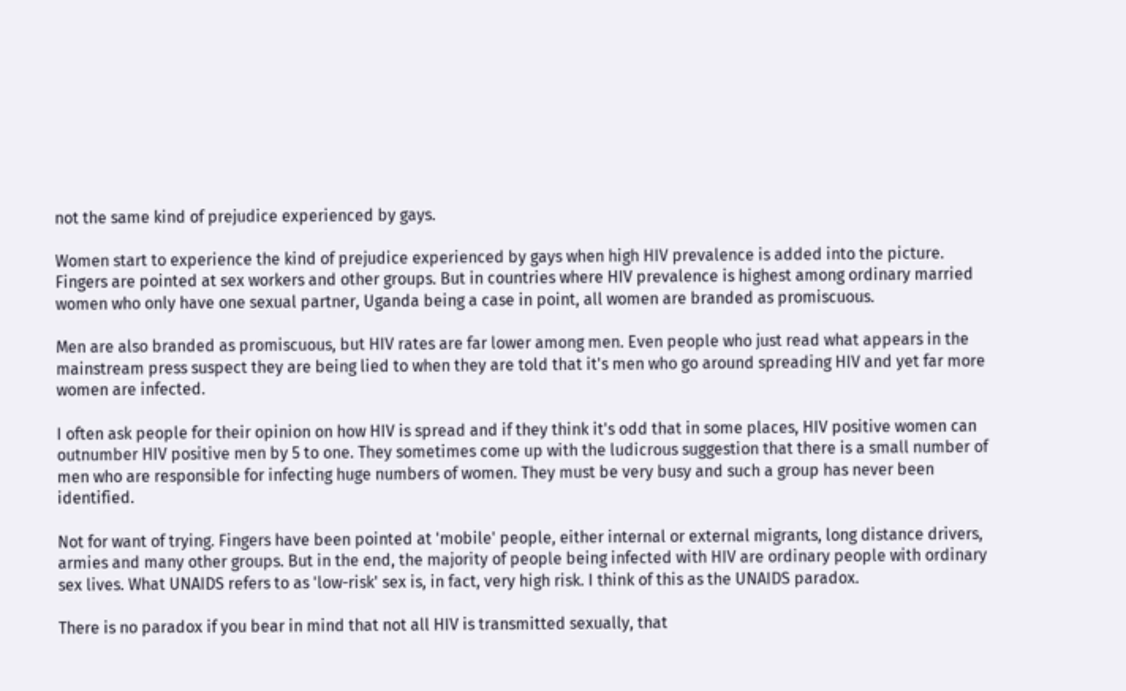not the same kind of prejudice experienced by gays.

Women start to experience the kind of prejudice experienced by gays when high HIV prevalence is added into the picture. Fingers are pointed at sex workers and other groups. But in countries where HIV prevalence is highest among ordinary married women who only have one sexual partner, Uganda being a case in point, all women are branded as promiscuous.

Men are also branded as promiscuous, but HIV rates are far lower among men. Even people who just read what appears in the mainstream press suspect they are being lied to when they are told that it's men who go around spreading HIV and yet far more women are infected.

I often ask people for their opinion on how HIV is spread and if they think it's odd that in some places, HIV positive women can outnumber HIV positive men by 5 to one. They sometimes come up with the ludicrous suggestion that there is a small number of men who are responsible for infecting huge numbers of women. They must be very busy and such a group has never been identified.

Not for want of trying. Fingers have been pointed at 'mobile' people, either internal or external migrants, long distance drivers, armies and many other groups. But in the end, the majority of people being infected with HIV are ordinary people with ordinary sex lives. What UNAIDS refers to as 'low-risk' sex is, in fact, very high risk. I think of this as the UNAIDS paradox.

There is no paradox if you bear in mind that not all HIV is transmitted sexually, that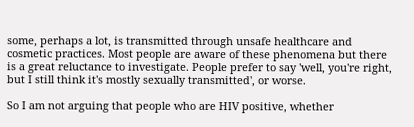some, perhaps a lot, is transmitted through unsafe healthcare and cosmetic practices. Most people are aware of these phenomena but there is a great reluctance to investigate. People prefer to say 'well, you're right, but I still think it's mostly sexually transmitted', or worse.

So I am not arguing that people who are HIV positive, whether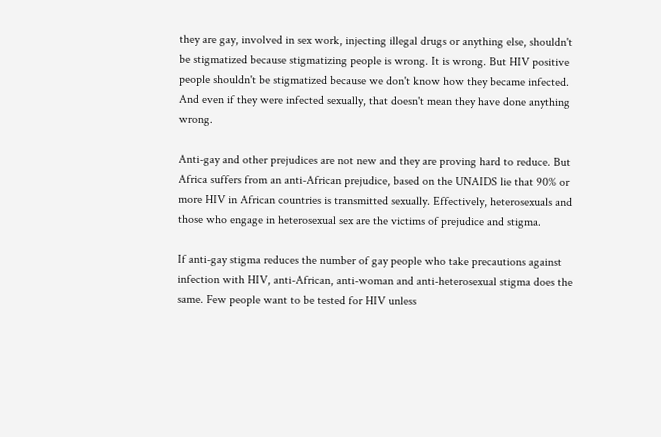they are gay, involved in sex work, injecting illegal drugs or anything else, shouldn't be stigmatized because stigmatizing people is wrong. It is wrong. But HIV positive people shouldn't be stigmatized because we don't know how they became infected. And even if they were infected sexually, that doesn't mean they have done anything wrong.

Anti-gay and other prejudices are not new and they are proving hard to reduce. But Africa suffers from an anti-African prejudice, based on the UNAIDS lie that 90% or more HIV in African countries is transmitted sexually. Effectively, heterosexuals and those who engage in heterosexual sex are the victims of prejudice and stigma.

If anti-gay stigma reduces the number of gay people who take precautions against infection with HIV, anti-African, anti-woman and anti-heterosexual stigma does the same. Few people want to be tested for HIV unless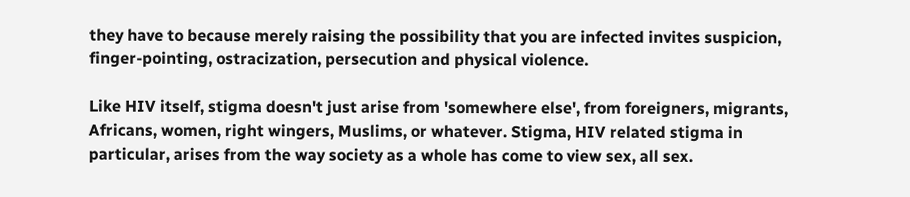they have to because merely raising the possibility that you are infected invites suspicion, finger-pointing, ostracization, persecution and physical violence.

Like HIV itself, stigma doesn't just arise from 'somewhere else', from foreigners, migrants, Africans, women, right wingers, Muslims, or whatever. Stigma, HIV related stigma in particular, arises from the way society as a whole has come to view sex, all sex.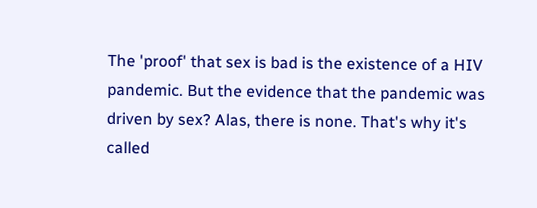The 'proof' that sex is bad is the existence of a HIV pandemic. But the evidence that the pandemic was driven by sex? Alas, there is none. That's why it's called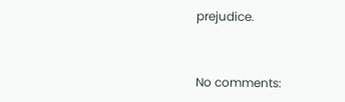prejudice.


No comments: